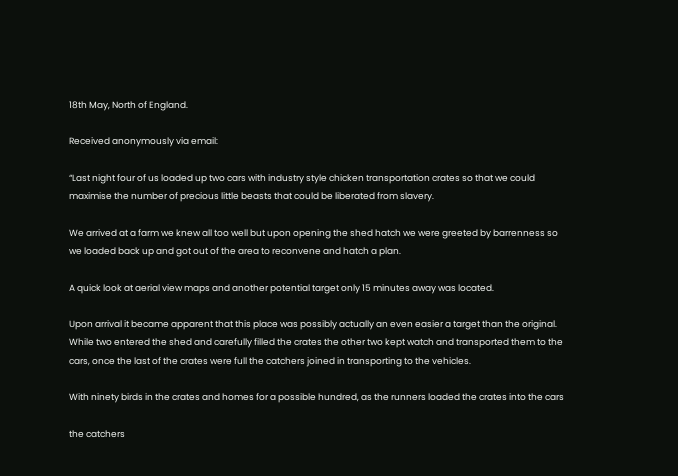18th May, North of England.

Received anonymously via email:

“Last night four of us loaded up two cars with industry style chicken transportation crates so that we could maximise the number of precious little beasts that could be liberated from slavery.

We arrived at a farm we knew all too well but upon opening the shed hatch we were greeted by barrenness so we loaded back up and got out of the area to reconvene and hatch a plan.

A quick look at aerial view maps and another potential target only 15 minutes away was located.

Upon arrival it became apparent that this place was possibly actually an even easier a target than the original. While two entered the shed and carefully filled the crates the other two kept watch and transported them to the cars, once the last of the crates were full the catchers joined in transporting to the vehicles.

With ninety birds in the crates and homes for a possible hundred, as the runners loaded the crates into the cars

the catchers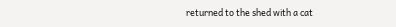returned to the shed with a cat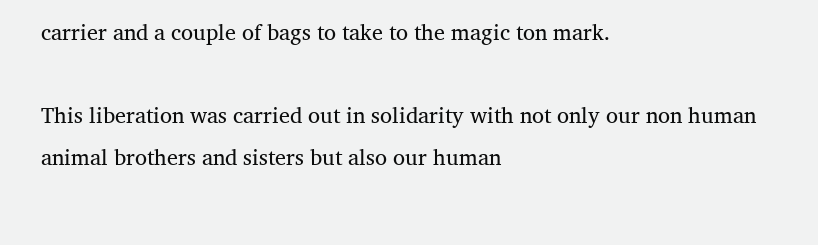carrier and a couple of bags to take to the magic ton mark.

This liberation was carried out in solidarity with not only our non human animal brothers and sisters but also our human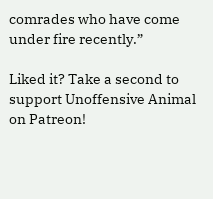comrades who have come under fire recently.”

Liked it? Take a second to support Unoffensive Animal on Patreon!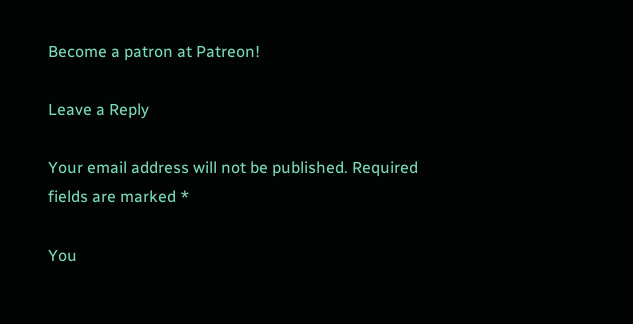Become a patron at Patreon!

Leave a Reply

Your email address will not be published. Required fields are marked *

You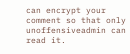can encrypt your comment so that only unoffensiveadmin can read it.